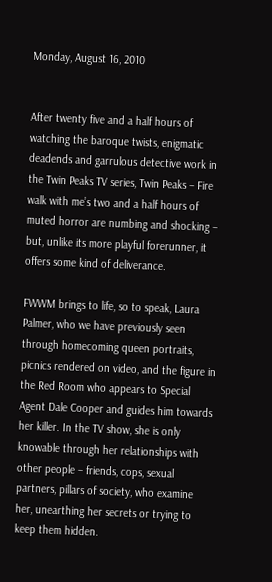Monday, August 16, 2010


After twenty five and a half hours of watching the baroque twists, enigmatic deadends and garrulous detective work in the Twin Peaks TV series, Twin Peaks – Fire walk with me’s two and a half hours of muted horror are numbing and shocking – but, unlike its more playful forerunner, it offers some kind of deliverance.

FWWM brings to life, so to speak, Laura Palmer, who we have previously seen through homecoming queen portraits, picnics rendered on video, and the figure in the Red Room who appears to Special Agent Dale Cooper and guides him towards her killer. In the TV show, she is only knowable through her relationships with other people – friends, cops, sexual partners, pillars of society, who examine her, unearthing her secrets or trying to keep them hidden.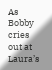As Bobby cries out at Laura’s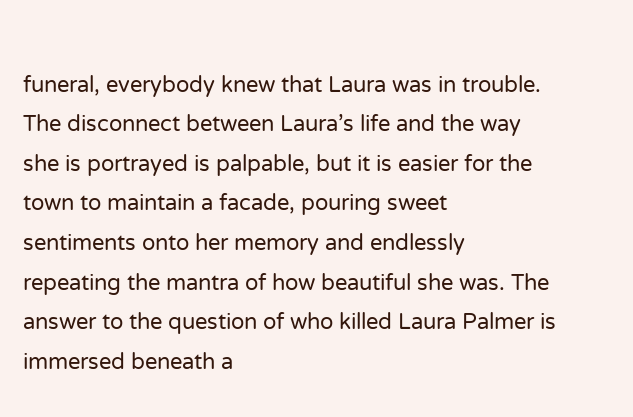funeral, everybody knew that Laura was in trouble. The disconnect between Laura’s life and the way she is portrayed is palpable, but it is easier for the town to maintain a facade, pouring sweet sentiments onto her memory and endlessly repeating the mantra of how beautiful she was. The answer to the question of who killed Laura Palmer is immersed beneath a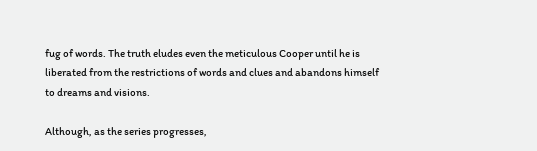fug of words. The truth eludes even the meticulous Cooper until he is liberated from the restrictions of words and clues and abandons himself to dreams and visions.

Although, as the series progresses,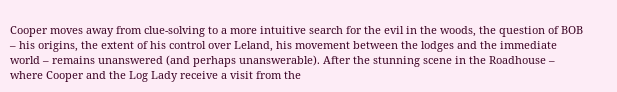Cooper moves away from clue-solving to a more intuitive search for the evil in the woods, the question of BOB – his origins, the extent of his control over Leland, his movement between the lodges and the immediate world – remains unanswered (and perhaps unanswerable). After the stunning scene in the Roadhouse – where Cooper and the Log Lady receive a visit from the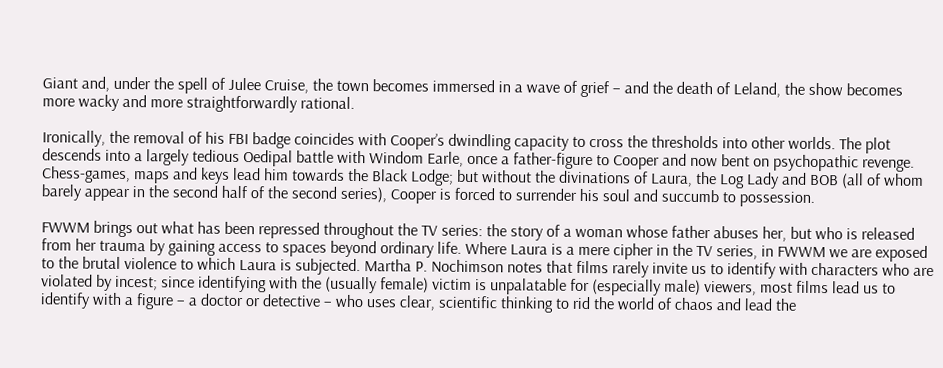Giant and, under the spell of Julee Cruise, the town becomes immersed in a wave of grief – and the death of Leland, the show becomes more wacky and more straightforwardly rational.

Ironically, the removal of his FBI badge coincides with Cooper’s dwindling capacity to cross the thresholds into other worlds. The plot descends into a largely tedious Oedipal battle with Windom Earle, once a father-figure to Cooper and now bent on psychopathic revenge. Chess-games, maps and keys lead him towards the Black Lodge; but without the divinations of Laura, the Log Lady and BOB (all of whom barely appear in the second half of the second series), Cooper is forced to surrender his soul and succumb to possession.

FWWM brings out what has been repressed throughout the TV series: the story of a woman whose father abuses her, but who is released from her trauma by gaining access to spaces beyond ordinary life. Where Laura is a mere cipher in the TV series, in FWWM we are exposed to the brutal violence to which Laura is subjected. Martha P. Nochimson notes that films rarely invite us to identify with characters who are violated by incest; since identifying with the (usually female) victim is unpalatable for (especially male) viewers, most films lead us to identify with a figure – a doctor or detective – who uses clear, scientific thinking to rid the world of chaos and lead the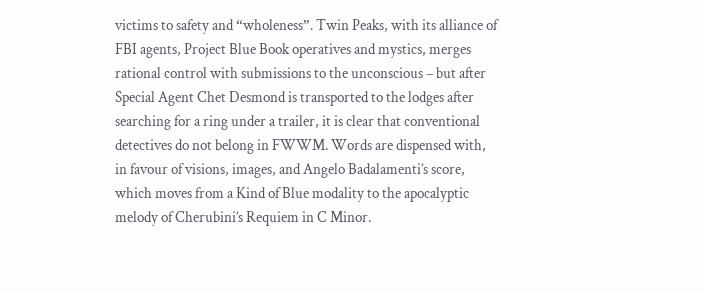victims to safety and “wholeness”. Twin Peaks, with its alliance of FBI agents, Project Blue Book operatives and mystics, merges rational control with submissions to the unconscious – but after Special Agent Chet Desmond is transported to the lodges after searching for a ring under a trailer, it is clear that conventional detectives do not belong in FWWM. Words are dispensed with, in favour of visions, images, and Angelo Badalamenti’s score, which moves from a Kind of Blue modality to the apocalyptic melody of Cherubini’s Requiem in C Minor.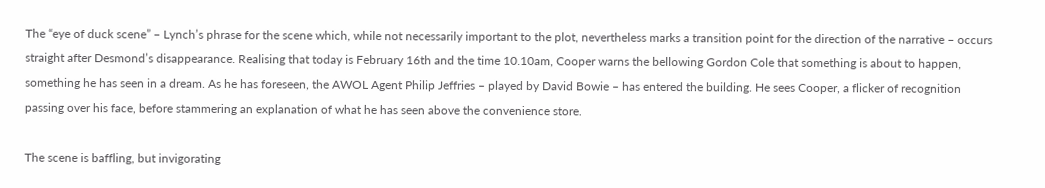The “eye of duck scene” – Lynch’s phrase for the scene which, while not necessarily important to the plot, nevertheless marks a transition point for the direction of the narrative – occurs straight after Desmond’s disappearance. Realising that today is February 16th and the time 10.10am, Cooper warns the bellowing Gordon Cole that something is about to happen, something he has seen in a dream. As he has foreseen, the AWOL Agent Philip Jeffries – played by David Bowie – has entered the building. He sees Cooper, a flicker of recognition passing over his face, before stammering an explanation of what he has seen above the convenience store.

The scene is baffling, but invigorating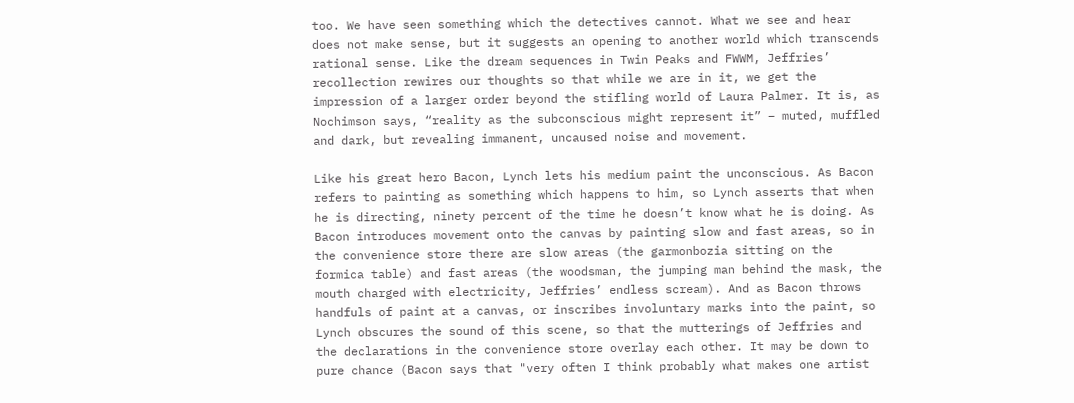too. We have seen something which the detectives cannot. What we see and hear does not make sense, but it suggests an opening to another world which transcends rational sense. Like the dream sequences in Twin Peaks and FWWM, Jeffries’ recollection rewires our thoughts so that while we are in it, we get the impression of a larger order beyond the stifling world of Laura Palmer. It is, as Nochimson says, “reality as the subconscious might represent it” – muted, muffled and dark, but revealing immanent, uncaused noise and movement.

Like his great hero Bacon, Lynch lets his medium paint the unconscious. As Bacon refers to painting as something which happens to him, so Lynch asserts that when he is directing, ninety percent of the time he doesn’t know what he is doing. As Bacon introduces movement onto the canvas by painting slow and fast areas, so in the convenience store there are slow areas (the garmonbozia sitting on the formica table) and fast areas (the woodsman, the jumping man behind the mask, the mouth charged with electricity, Jeffries’ endless scream). And as Bacon throws handfuls of paint at a canvas, or inscribes involuntary marks into the paint, so Lynch obscures the sound of this scene, so that the mutterings of Jeffries and the declarations in the convenience store overlay each other. It may be down to pure chance (Bacon says that "very often I think probably what makes one artist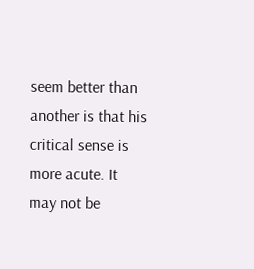seem better than another is that his critical sense is more acute. It may not be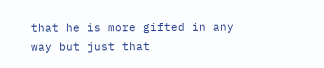that he is more gifted in any way but just that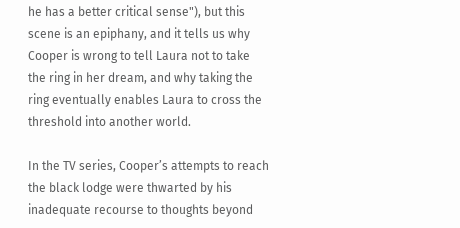he has a better critical sense"), but this scene is an epiphany, and it tells us why Cooper is wrong to tell Laura not to take the ring in her dream, and why taking the ring eventually enables Laura to cross the threshold into another world.

In the TV series, Cooper’s attempts to reach the black lodge were thwarted by his inadequate recourse to thoughts beyond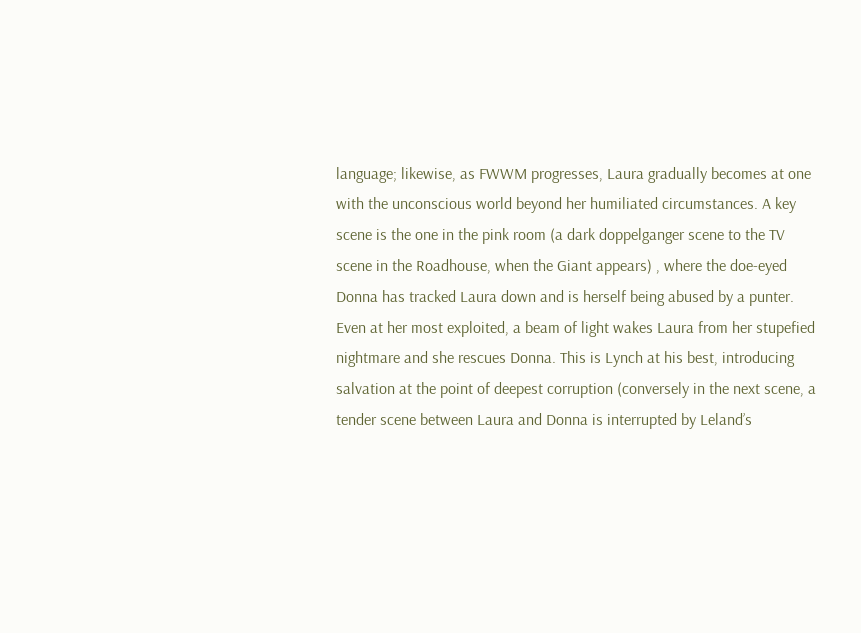language; likewise, as FWWM progresses, Laura gradually becomes at one with the unconscious world beyond her humiliated circumstances. A key scene is the one in the pink room (a dark doppelganger scene to the TV scene in the Roadhouse, when the Giant appears) , where the doe-eyed Donna has tracked Laura down and is herself being abused by a punter. Even at her most exploited, a beam of light wakes Laura from her stupefied nightmare and she rescues Donna. This is Lynch at his best, introducing salvation at the point of deepest corruption (conversely in the next scene, a tender scene between Laura and Donna is interrupted by Leland’s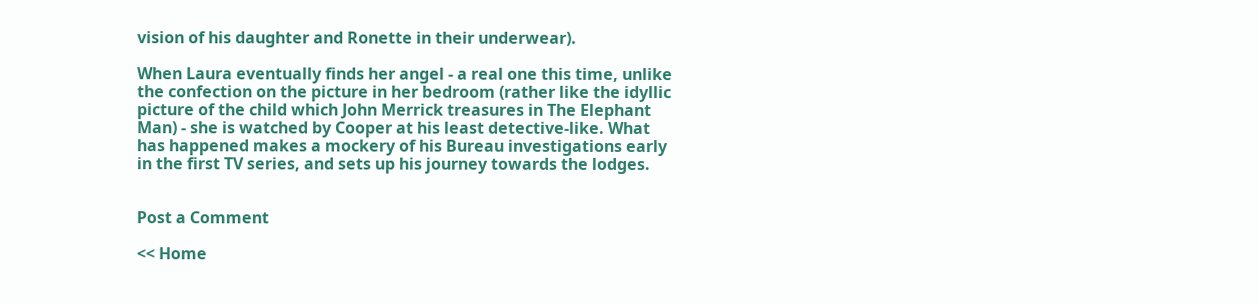vision of his daughter and Ronette in their underwear).

When Laura eventually finds her angel - a real one this time, unlike the confection on the picture in her bedroom (rather like the idyllic picture of the child which John Merrick treasures in The Elephant Man) - she is watched by Cooper at his least detective-like. What has happened makes a mockery of his Bureau investigations early in the first TV series, and sets up his journey towards the lodges.


Post a Comment

<< Home